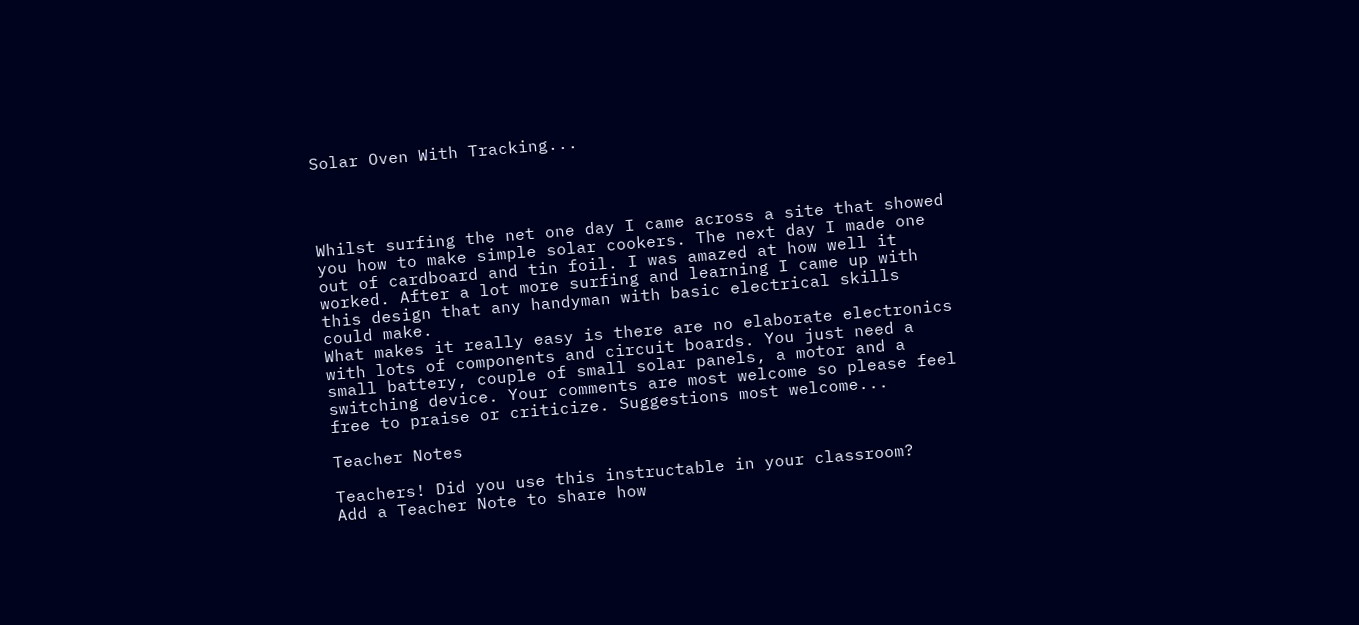Solar Oven With Tracking...




Whilst surfing the net one day I came across a site that showed you how to make simple solar cookers. The next day I made one out of cardboard and tin foil. I was amazed at how well it worked. After a lot more surfing and learning I came up with this design that any handyman with basic electrical skills could make.
What makes it really easy is there are no elaborate electronics with lots of components and circuit boards. You just need a small battery, couple of small solar panels, a motor and a switching device. Your comments are most welcome so please feel free to praise or criticize. Suggestions most welcome...

Teacher Notes

Teachers! Did you use this instructable in your classroom?
Add a Teacher Note to share how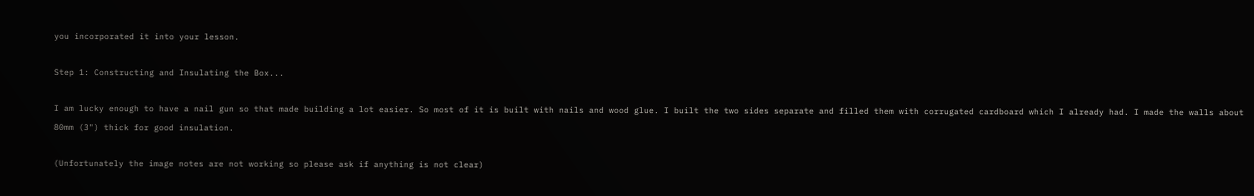you incorporated it into your lesson.

Step 1: Constructing and Insulating the Box...

I am lucky enough to have a nail gun so that made building a lot easier. So most of it is built with nails and wood glue. I built the two sides separate and filled them with corrugated cardboard which I already had. I made the walls about 80mm (3") thick for good insulation.

(Unfortunately the image notes are not working so please ask if anything is not clear)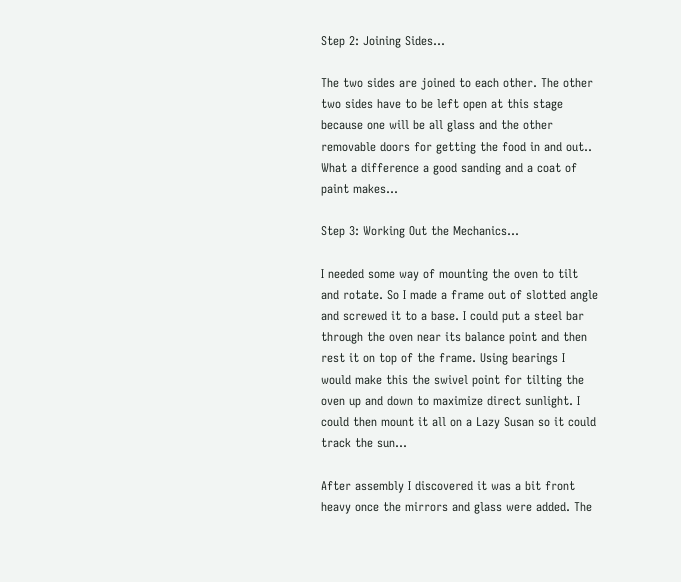Step 2: Joining Sides...

The two sides are joined to each other. The other two sides have to be left open at this stage because one will be all glass and the other removable doors for getting the food in and out.. What a difference a good sanding and a coat of paint makes...

Step 3: Working Out the Mechanics...

I needed some way of mounting the oven to tilt and rotate. So I made a frame out of slotted angle and screwed it to a base. I could put a steel bar through the oven near its balance point and then rest it on top of the frame. Using bearings I would make this the swivel point for tilting the oven up and down to maximize direct sunlight. I could then mount it all on a Lazy Susan so it could track the sun...

After assembly I discovered it was a bit front heavy once the mirrors and glass were added. The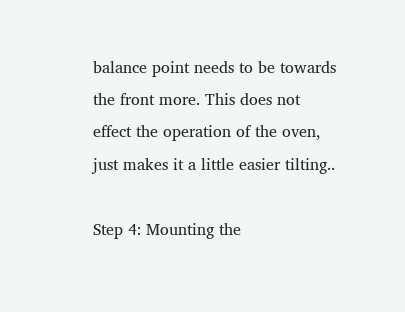balance point needs to be towards the front more. This does not effect the operation of the oven, just makes it a little easier tilting..

Step 4: Mounting the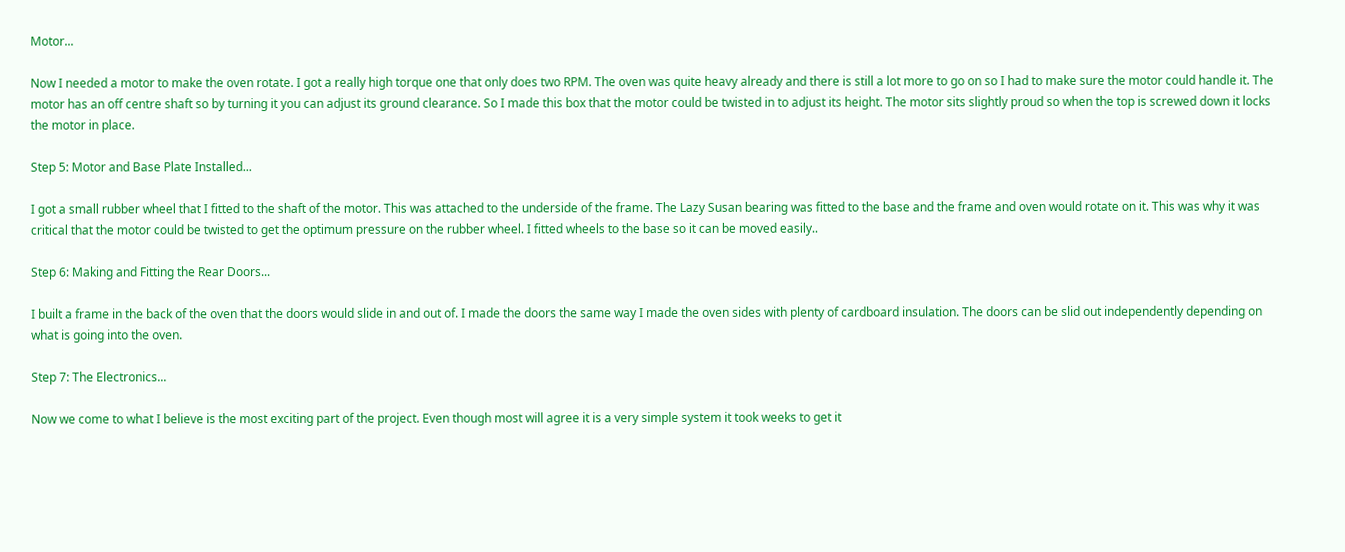Motor...

Now I needed a motor to make the oven rotate. I got a really high torque one that only does two RPM. The oven was quite heavy already and there is still a lot more to go on so I had to make sure the motor could handle it. The motor has an off centre shaft so by turning it you can adjust its ground clearance. So I made this box that the motor could be twisted in to adjust its height. The motor sits slightly proud so when the top is screwed down it locks the motor in place.

Step 5: Motor and Base Plate Installed...

I got a small rubber wheel that I fitted to the shaft of the motor. This was attached to the underside of the frame. The Lazy Susan bearing was fitted to the base and the frame and oven would rotate on it. This was why it was critical that the motor could be twisted to get the optimum pressure on the rubber wheel. I fitted wheels to the base so it can be moved easily..

Step 6: Making and Fitting the Rear Doors...

I built a frame in the back of the oven that the doors would slide in and out of. I made the doors the same way I made the oven sides with plenty of cardboard insulation. The doors can be slid out independently depending on what is going into the oven.

Step 7: The Electronics...

Now we come to what I believe is the most exciting part of the project. Even though most will agree it is a very simple system it took weeks to get it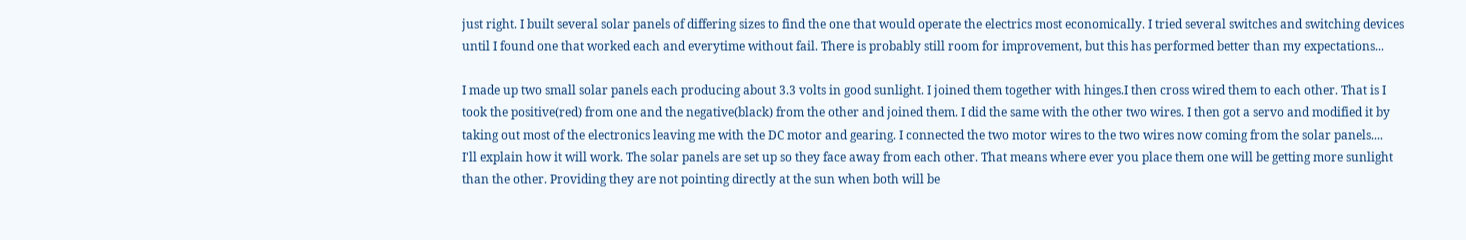just right. I built several solar panels of differing sizes to find the one that would operate the electrics most economically. I tried several switches and switching devices until I found one that worked each and everytime without fail. There is probably still room for improvement, but this has performed better than my expectations...

I made up two small solar panels each producing about 3.3 volts in good sunlight. I joined them together with hinges.I then cross wired them to each other. That is I took the positive(red) from one and the negative(black) from the other and joined them. I did the same with the other two wires. I then got a servo and modified it by taking out most of the electronics leaving me with the DC motor and gearing. I connected the two motor wires to the two wires now coming from the solar panels....
I'll explain how it will work. The solar panels are set up so they face away from each other. That means where ever you place them one will be getting more sunlight than the other. Providing they are not pointing directly at the sun when both will be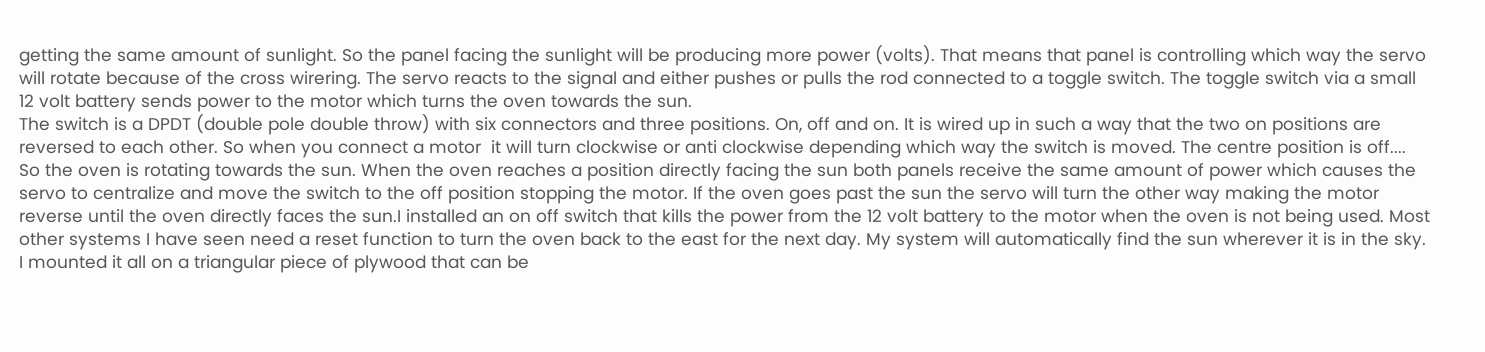getting the same amount of sunlight. So the panel facing the sunlight will be producing more power (volts). That means that panel is controlling which way the servo will rotate because of the cross wirering. The servo reacts to the signal and either pushes or pulls the rod connected to a toggle switch. The toggle switch via a small 12 volt battery sends power to the motor which turns the oven towards the sun.
The switch is a DPDT (double pole double throw) with six connectors and three positions. On, off and on. It is wired up in such a way that the two on positions are reversed to each other. So when you connect a motor  it will turn clockwise or anti clockwise depending which way the switch is moved. The centre position is off....
So the oven is rotating towards the sun. When the oven reaches a position directly facing the sun both panels receive the same amount of power which causes the servo to centralize and move the switch to the off position stopping the motor. If the oven goes past the sun the servo will turn the other way making the motor reverse until the oven directly faces the sun.I installed an on off switch that kills the power from the 12 volt battery to the motor when the oven is not being used. Most other systems I have seen need a reset function to turn the oven back to the east for the next day. My system will automatically find the sun wherever it is in the sky. I mounted it all on a triangular piece of plywood that can be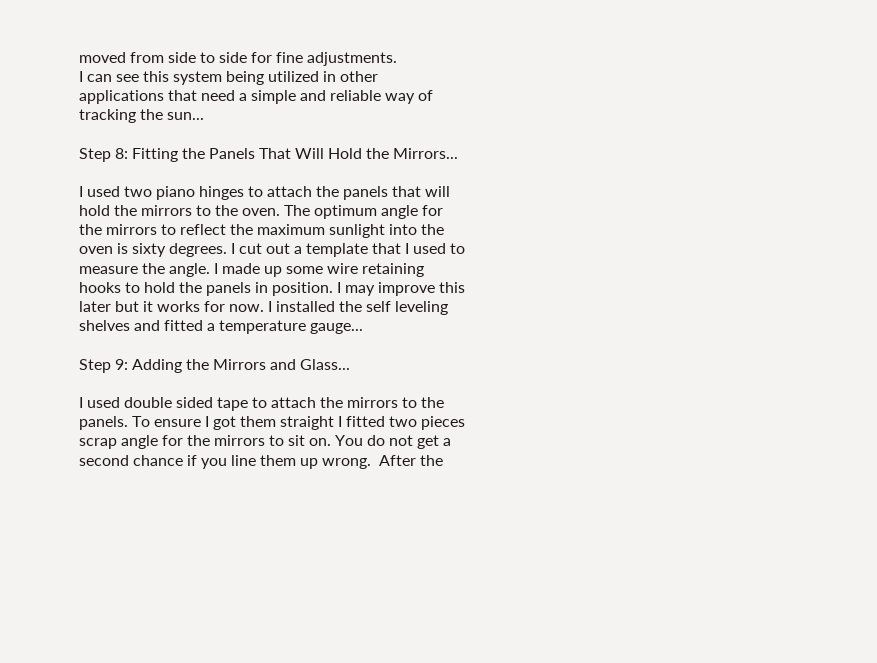moved from side to side for fine adjustments.
I can see this system being utilized in other applications that need a simple and reliable way of tracking the sun...

Step 8: Fitting the Panels That Will Hold the Mirrors...

I used two piano hinges to attach the panels that will hold the mirrors to the oven. The optimum angle for the mirrors to reflect the maximum sunlight into the oven is sixty degrees. I cut out a template that I used to measure the angle. I made up some wire retaining hooks to hold the panels in position. I may improve this later but it works for now. I installed the self leveling shelves and fitted a temperature gauge...

Step 9: Adding the Mirrors and Glass...

I used double sided tape to attach the mirrors to the panels. To ensure I got them straight I fitted two pieces scrap angle for the mirrors to sit on. You do not get a second chance if you line them up wrong.  After the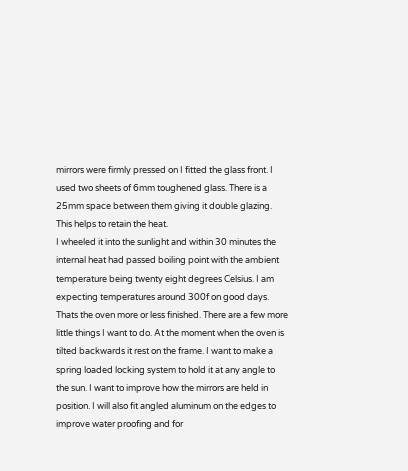mirrors were firmly pressed on I fitted the glass front. I used two sheets of 6mm toughened glass. There is a 25mm space between them giving it double glazing. This helps to retain the heat.
I wheeled it into the sunlight and within 30 minutes the internal heat had passed boiling point with the ambient temperature being twenty eight degrees Celsius. I am expecting temperatures around 300f on good days.
Thats the oven more or less finished. There are a few more little things I want to do. At the moment when the oven is tilted backwards it rest on the frame. I want to make a spring loaded locking system to hold it at any angle to the sun. I want to improve how the mirrors are held in position. I will also fit angled aluminum on the edges to improve water proofing and for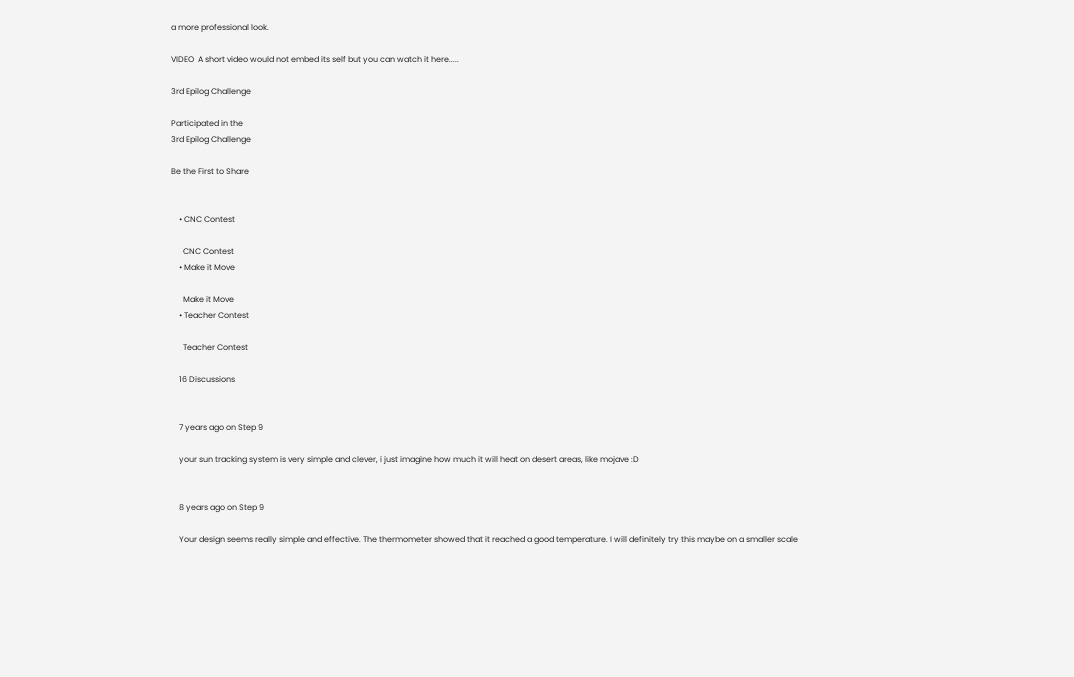a more professional look.

VIDEO  A short video would not embed its self but you can watch it here.....

3rd Epilog Challenge

Participated in the
3rd Epilog Challenge

Be the First to Share


    • CNC Contest

      CNC Contest
    • Make it Move

      Make it Move
    • Teacher Contest

      Teacher Contest

    16 Discussions


    7 years ago on Step 9

    your sun tracking system is very simple and clever, i just imagine how much it will heat on desert areas, like mojave :D


    8 years ago on Step 9

    Your design seems really simple and effective. The thermometer showed that it reached a good temperature. I will definitely try this maybe on a smaller scale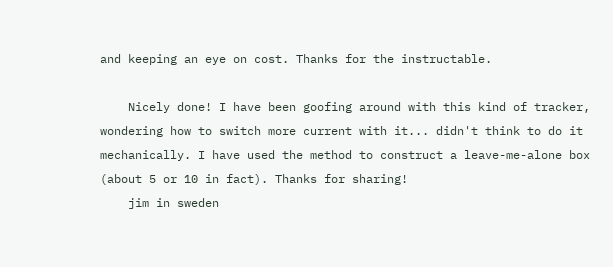and keeping an eye on cost. Thanks for the instructable.

    Nicely done! I have been goofing around with this kind of tracker, wondering how to switch more current with it... didn't think to do it mechanically. I have used the method to construct a leave-me-alone box (about 5 or 10 in fact). Thanks for sharing!
    jim in sweden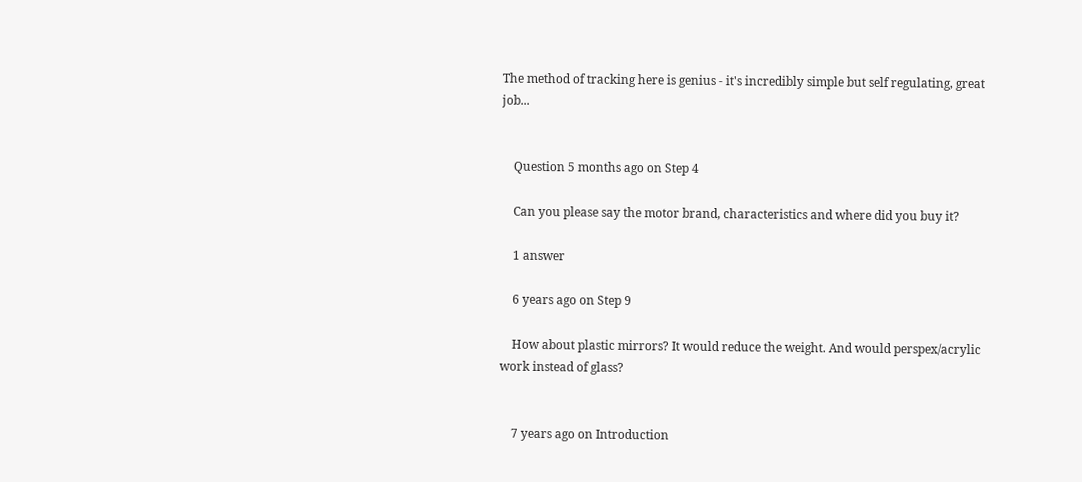The method of tracking here is genius - it's incredibly simple but self regulating, great job...


    Question 5 months ago on Step 4

    Can you please say the motor brand, characteristics and where did you buy it?

    1 answer

    6 years ago on Step 9

    How about plastic mirrors? It would reduce the weight. And would perspex/acrylic work instead of glass?


    7 years ago on Introduction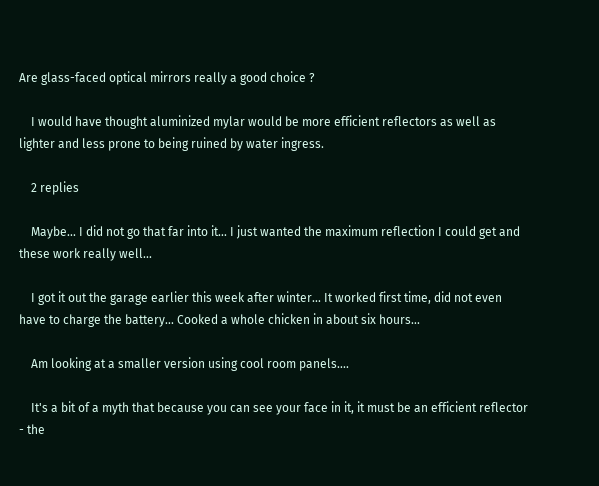Are glass-faced optical mirrors really a good choice ?

    I would have thought aluminized mylar would be more efficient reflectors as well as lighter and less prone to being ruined by water ingress.

    2 replies

    Maybe... I did not go that far into it... I just wanted the maximum reflection I could get and these work really well...

    I got it out the garage earlier this week after winter... It worked first time, did not even have to charge the battery... Cooked a whole chicken in about six hours...

    Am looking at a smaller version using cool room panels....

    It's a bit of a myth that because you can see your face in it, it must be an efficient reflector - the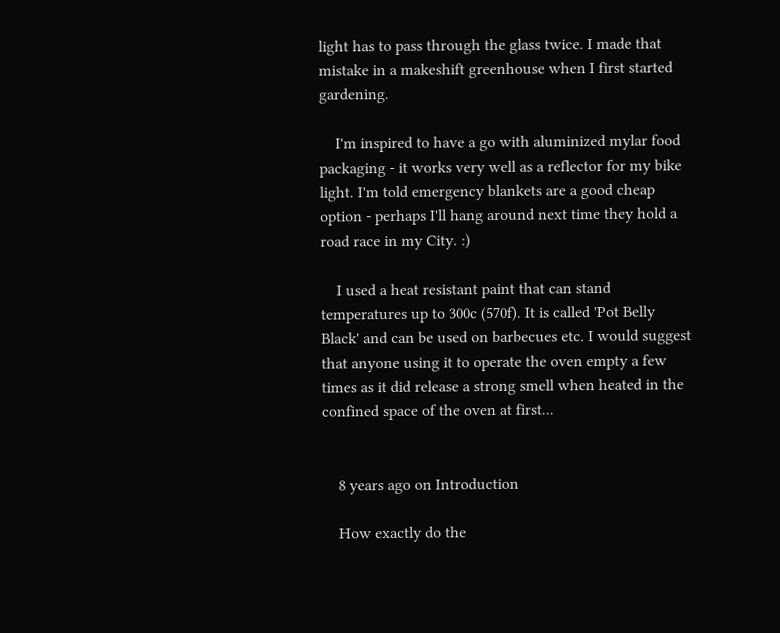light has to pass through the glass twice. I made that mistake in a makeshift greenhouse when I first started gardening.

    I'm inspired to have a go with aluminized mylar food packaging - it works very well as a reflector for my bike light. I'm told emergency blankets are a good cheap option - perhaps I'll hang around next time they hold a road race in my City. :)

    I used a heat resistant paint that can stand temperatures up to 300c (570f). It is called 'Pot Belly Black' and can be used on barbecues etc. I would suggest that anyone using it to operate the oven empty a few times as it did release a strong smell when heated in the confined space of the oven at first...


    8 years ago on Introduction

    How exactly do the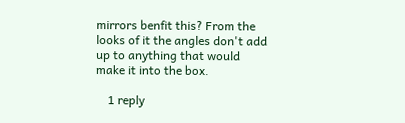mirrors benfit this? From the looks of it the angles don't add up to anything that would make it into the box.

    1 reply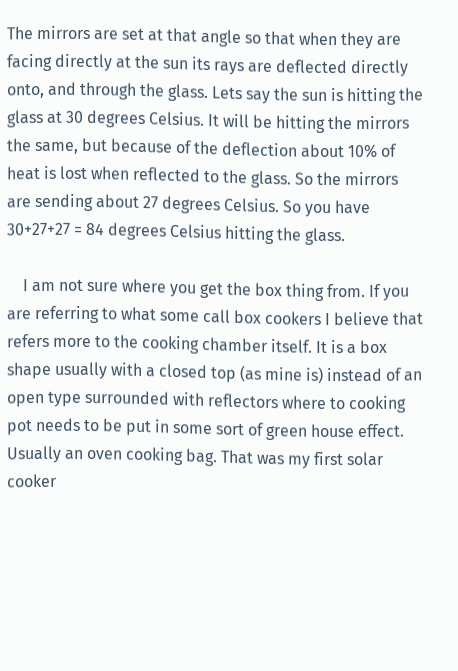The mirrors are set at that angle so that when they are facing directly at the sun its rays are deflected directly onto, and through the glass. Lets say the sun is hitting the glass at 30 degrees Celsius. It will be hitting the mirrors the same, but because of the deflection about 10% of heat is lost when reflected to the glass. So the mirrors are sending about 27 degrees Celsius. So you have 30+27+27 = 84 degrees Celsius hitting the glass.

    I am not sure where you get the box thing from. If you are referring to what some call box cookers I believe that refers more to the cooking chamber itself. It is a box shape usually with a closed top (as mine is) instead of an open type surrounded with reflectors where to cooking pot needs to be put in some sort of green house effect. Usually an oven cooking bag. That was my first solar cooker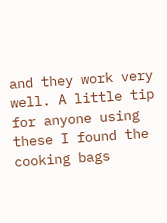and they work very well. A little tip for anyone using these I found the cooking bags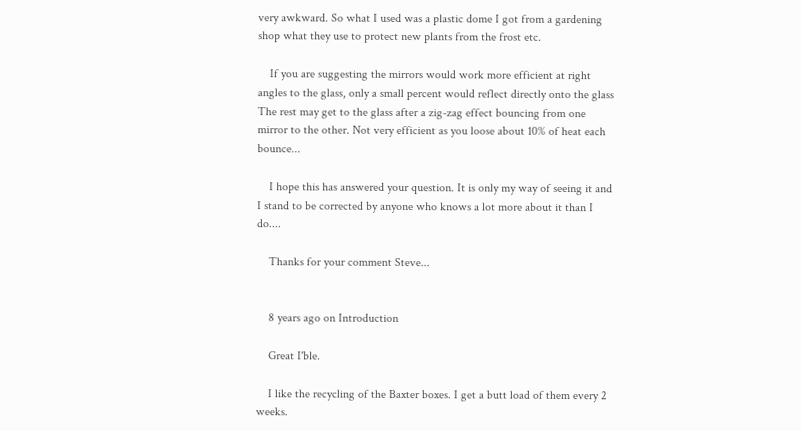very awkward. So what I used was a plastic dome I got from a gardening shop what they use to protect new plants from the frost etc.

    If you are suggesting the mirrors would work more efficient at right angles to the glass, only a small percent would reflect directly onto the glass The rest may get to the glass after a zig-zag effect bouncing from one mirror to the other. Not very efficient as you loose about 10% of heat each bounce...

    I hope this has answered your question. It is only my way of seeing it and I stand to be corrected by anyone who knows a lot more about it than I do....

    Thanks for your comment Steve...


    8 years ago on Introduction

    Great I'ble.

    I like the recycling of the Baxter boxes. I get a butt load of them every 2 weeks.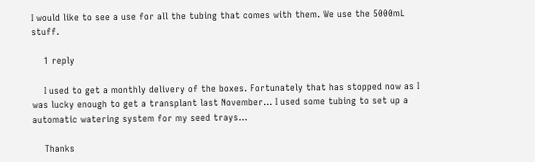I would like to see a use for all the tubing that comes with them. We use the 5000mL stuff.

    1 reply

    I used to get a monthly delivery of the boxes. Fortunately that has stopped now as I was lucky enough to get a transplant last November... I used some tubing to set up a automatic watering system for my seed trays...

    Thanks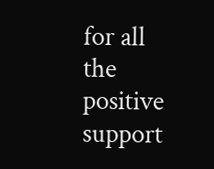for all the positive support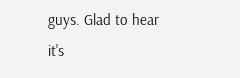guys. Glad to hear it's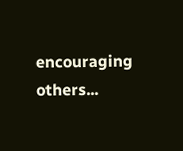encouraging others...